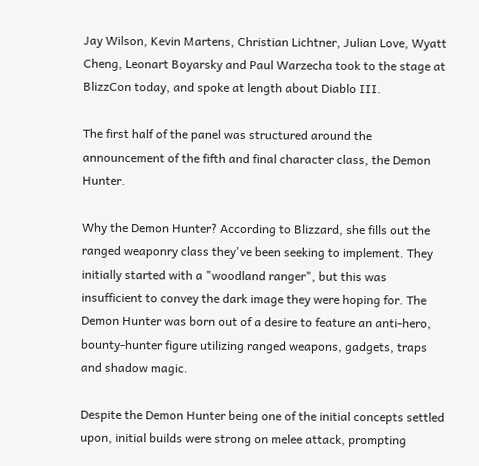Jay Wilson, Kevin Martens, Christian Lichtner, Julian Love, Wyatt Cheng, Leonart Boyarsky and Paul Warzecha took to the stage at BlizzCon today, and spoke at length about Diablo III.

The first half of the panel was structured around the announcement of the fifth and final character class, the Demon Hunter.

Why the Demon Hunter? According to Blizzard, she fills out the ranged weaponry class they've been seeking to implement. They initially started with a "woodland ranger", but this was insufficient to convey the dark image they were hoping for. The Demon Hunter was born out of a desire to feature an anti-hero, bounty-hunter figure utilizing ranged weapons, gadgets, traps and shadow magic.

Despite the Demon Hunter being one of the initial concepts settled upon, initial builds were strong on melee attack, prompting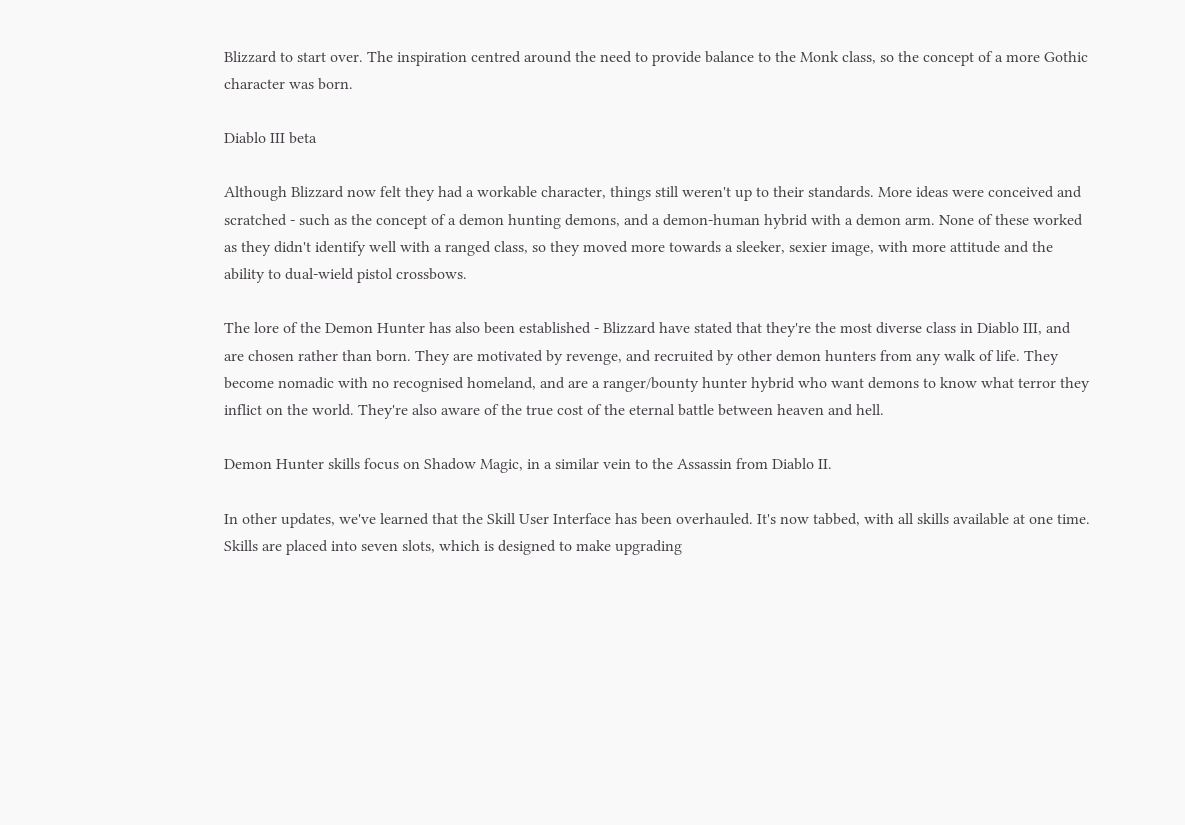Blizzard to start over. The inspiration centred around the need to provide balance to the Monk class, so the concept of a more Gothic character was born.

Diablo III beta

Although Blizzard now felt they had a workable character, things still weren't up to their standards. More ideas were conceived and scratched - such as the concept of a demon hunting demons, and a demon-human hybrid with a demon arm. None of these worked as they didn't identify well with a ranged class, so they moved more towards a sleeker, sexier image, with more attitude and the ability to dual-wield pistol crossbows.

The lore of the Demon Hunter has also been established - Blizzard have stated that they're the most diverse class in Diablo III, and are chosen rather than born. They are motivated by revenge, and recruited by other demon hunters from any walk of life. They become nomadic with no recognised homeland, and are a ranger/bounty hunter hybrid who want demons to know what terror they inflict on the world. They're also aware of the true cost of the eternal battle between heaven and hell.

Demon Hunter skills focus on Shadow Magic, in a similar vein to the Assassin from Diablo II.

In other updates, we've learned that the Skill User Interface has been overhauled. It's now tabbed, with all skills available at one time. Skills are placed into seven slots, which is designed to make upgrading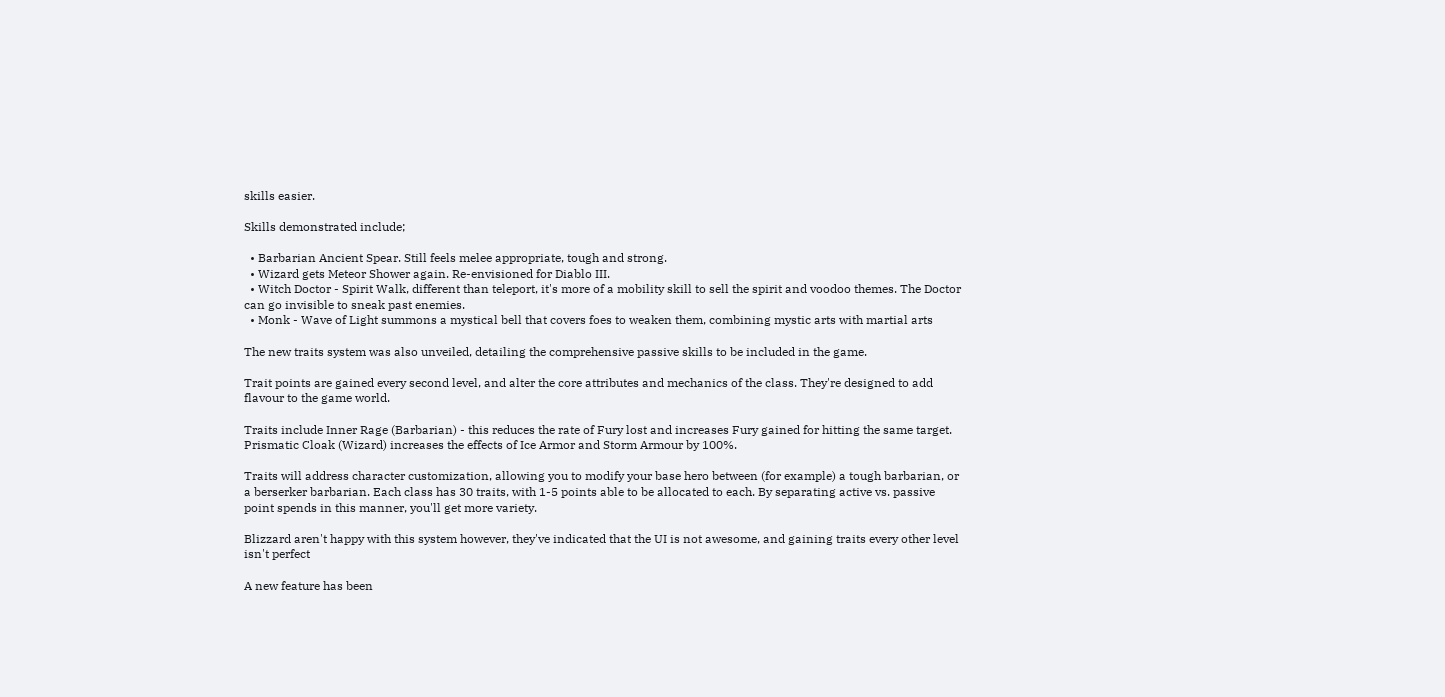skills easier.

Skills demonstrated include;

  • Barbarian Ancient Spear. Still feels melee appropriate, tough and strong.
  • Wizard gets Meteor Shower again. Re-envisioned for Diablo III.
  • Witch Doctor - Spirit Walk, different than teleport, it's more of a mobility skill to sell the spirit and voodoo themes. The Doctor can go invisible to sneak past enemies.
  • Monk - Wave of Light summons a mystical bell that covers foes to weaken them, combining mystic arts with martial arts

The new traits system was also unveiled, detailing the comprehensive passive skills to be included in the game.

Trait points are gained every second level, and alter the core attributes and mechanics of the class. They're designed to add flavour to the game world.

Traits include Inner Rage (Barbarian) - this reduces the rate of Fury lost and increases Fury gained for hitting the same target. Prismatic Cloak (Wizard) increases the effects of Ice Armor and Storm Armour by 100%.

Traits will address character customization, allowing you to modify your base hero between (for example) a tough barbarian, or a berserker barbarian. Each class has 30 traits, with 1-5 points able to be allocated to each. By separating active vs. passive point spends in this manner, you'll get more variety.

Blizzard aren't happy with this system however, they've indicated that the UI is not awesome, and gaining traits every other level isn't perfect

A new feature has been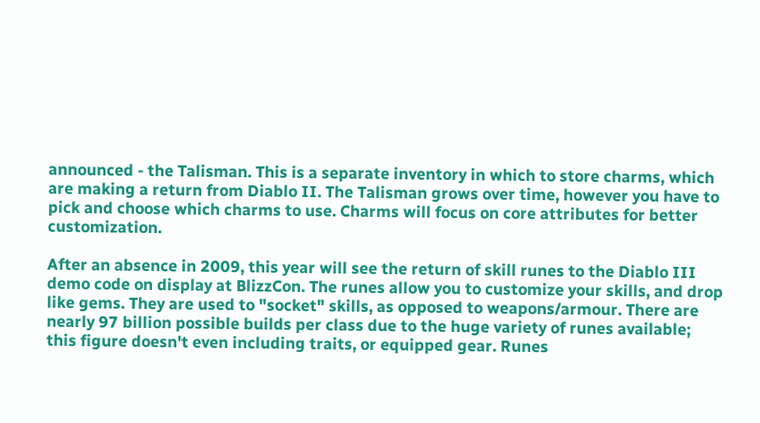announced - the Talisman. This is a separate inventory in which to store charms, which are making a return from Diablo II. The Talisman grows over time, however you have to pick and choose which charms to use. Charms will focus on core attributes for better customization.

After an absence in 2009, this year will see the return of skill runes to the Diablo III demo code on display at BlizzCon. The runes allow you to customize your skills, and drop like gems. They are used to "socket" skills, as opposed to weapons/armour. There are nearly 97 billion possible builds per class due to the huge variety of runes available; this figure doesn't even including traits, or equipped gear. Runes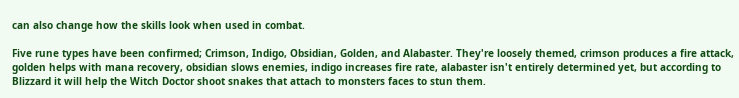can also change how the skills look when used in combat.

Five rune types have been confirmed; Crimson, Indigo, Obsidian, Golden, and Alabaster. They're loosely themed, crimson produces a fire attack, golden helps with mana recovery, obsidian slows enemies, indigo increases fire rate, alabaster isn't entirely determined yet, but according to Blizzard it will help the Witch Doctor shoot snakes that attach to monsters faces to stun them.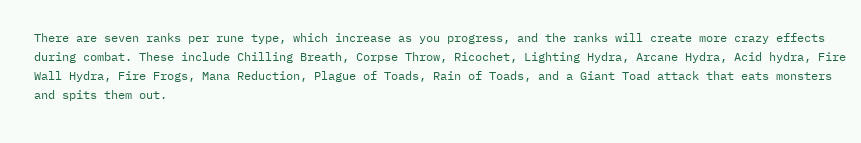There are seven ranks per rune type, which increase as you progress, and the ranks will create more crazy effects during combat. These include Chilling Breath, Corpse Throw, Ricochet, Lighting Hydra, Arcane Hydra, Acid hydra, Fire Wall Hydra, Fire Frogs, Mana Reduction, Plague of Toads, Rain of Toads, and a Giant Toad attack that eats monsters and spits them out.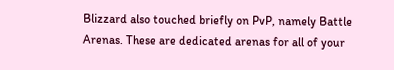Blizzard also touched briefly on PvP, namely Battle Arenas. These are dedicated arenas for all of your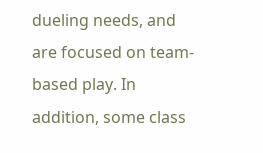dueling needs, and are focused on team-based play. In addition, some class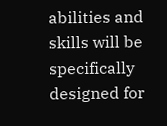abilities and skills will be specifically designed for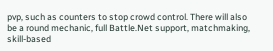pvp, such as counters to stop crowd control. There will also be a round mechanic, full Battle.Net support, matchmaking, skill-based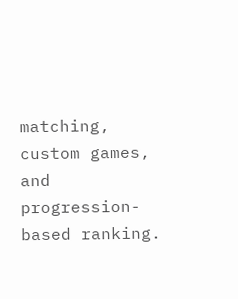matching, custom games, and progression-based ranking.